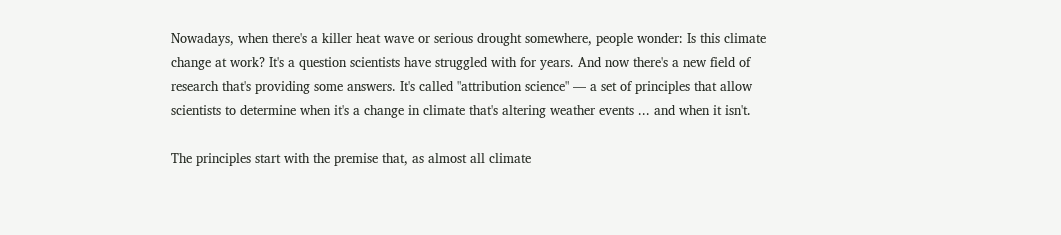Nowadays, when there's a killer heat wave or serious drought somewhere, people wonder: Is this climate change at work? It's a question scientists have struggled with for years. And now there's a new field of research that's providing some answers. It's called "attribution science" — a set of principles that allow scientists to determine when it's a change in climate that's altering weather events ... and when it isn't.

The principles start with the premise that, as almost all climate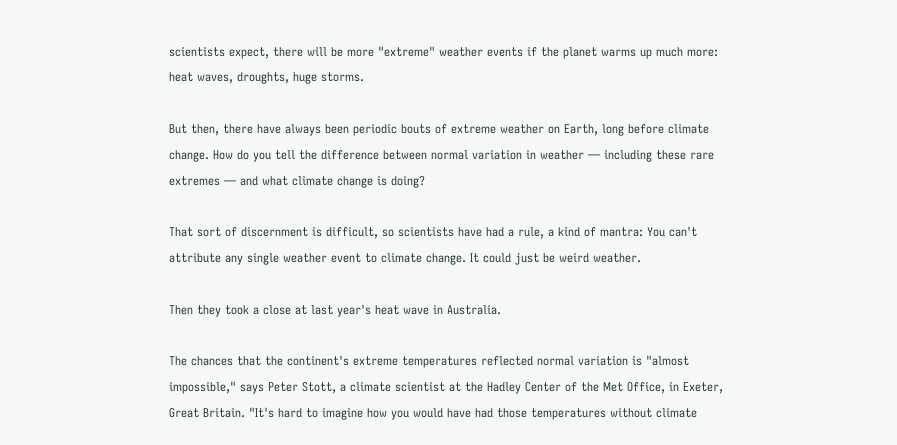scientists expect, there will be more "extreme" weather events if the planet warms up much more: heat waves, droughts, huge storms.

But then, there have always been periodic bouts of extreme weather on Earth, long before climate change. How do you tell the difference between normal variation in weather — including these rare extremes — and what climate change is doing?

That sort of discernment is difficult, so scientists have had a rule, a kind of mantra: You can't attribute any single weather event to climate change. It could just be weird weather.

Then they took a close at last year's heat wave in Australia.

The chances that the continent's extreme temperatures reflected normal variation is "almost impossible," says Peter Stott, a climate scientist at the Hadley Center of the Met Office, in Exeter, Great Britain. "It's hard to imagine how you would have had those temperatures without climate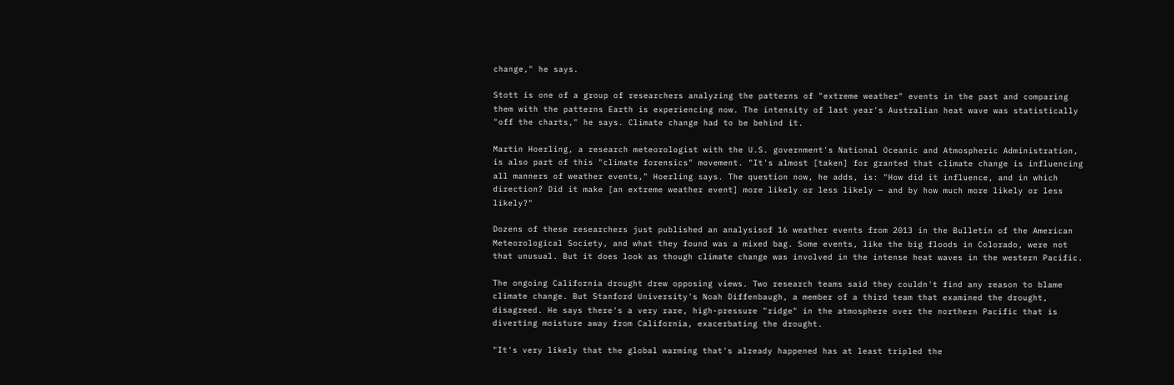change," he says.

Stott is one of a group of researchers analyzing the patterns of "extreme weather" events in the past and comparing them with the patterns Earth is experiencing now. The intensity of last year's Australian heat wave was statistically "off the charts," he says. Climate change had to be behind it.

Martin Hoerling, a research meteorologist with the U.S. government's National Oceanic and Atmospheric Administration, is also part of this "climate forensics" movement. "It's almost [taken] for granted that climate change is influencing all manners of weather events," Hoerling says. The question now, he adds, is: "How did it influence, and in which direction? Did it make [an extreme weather event] more likely or less likely — and by how much more likely or less likely?"

Dozens of these researchers just published an analysisof 16 weather events from 2013 in the Bulletin of the American Meteorological Society, and what they found was a mixed bag. Some events, like the big floods in Colorado, were not that unusual. But it does look as though climate change was involved in the intense heat waves in the western Pacific.

The ongoing California drought drew opposing views. Two research teams said they couldn't find any reason to blame climate change. But Stanford University's Noah Diffenbaugh, a member of a third team that examined the drought, disagreed. He says there's a very rare, high-pressure "ridge" in the atmosphere over the northern Pacific that is diverting moisture away from California, exacerbating the drought.

"It's very likely that the global warming that's already happened has at least tripled the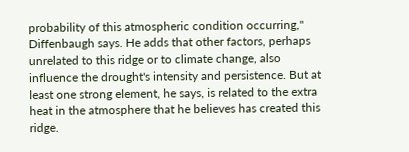probability of this atmospheric condition occurring," Diffenbaugh says. He adds that other factors, perhaps unrelated to this ridge or to climate change, also influence the drought's intensity and persistence. But at least one strong element, he says, is related to the extra heat in the atmosphere that he believes has created this ridge.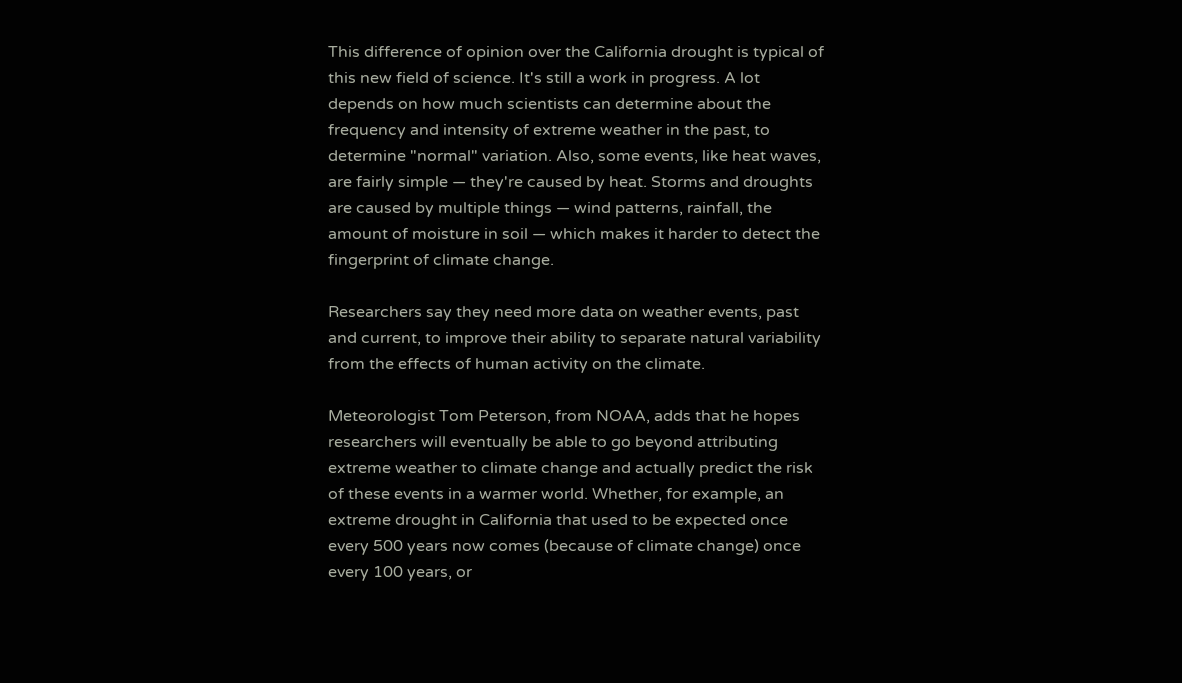This difference of opinion over the California drought is typical of this new field of science. It's still a work in progress. A lot depends on how much scientists can determine about the frequency and intensity of extreme weather in the past, to determine "normal" variation. Also, some events, like heat waves, are fairly simple — they're caused by heat. Storms and droughts are caused by multiple things — wind patterns, rainfall, the amount of moisture in soil — which makes it harder to detect the fingerprint of climate change.

Researchers say they need more data on weather events, past and current, to improve their ability to separate natural variability from the effects of human activity on the climate.

Meteorologist Tom Peterson, from NOAA, adds that he hopes researchers will eventually be able to go beyond attributing extreme weather to climate change and actually predict the risk of these events in a warmer world. Whether, for example, an extreme drought in California that used to be expected once every 500 years now comes (because of climate change) once every 100 years, or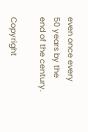even once every 50 years by the end of the century.

Copyright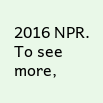2016 NPR. To see more,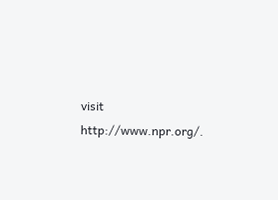visit http://www.npr.org/.